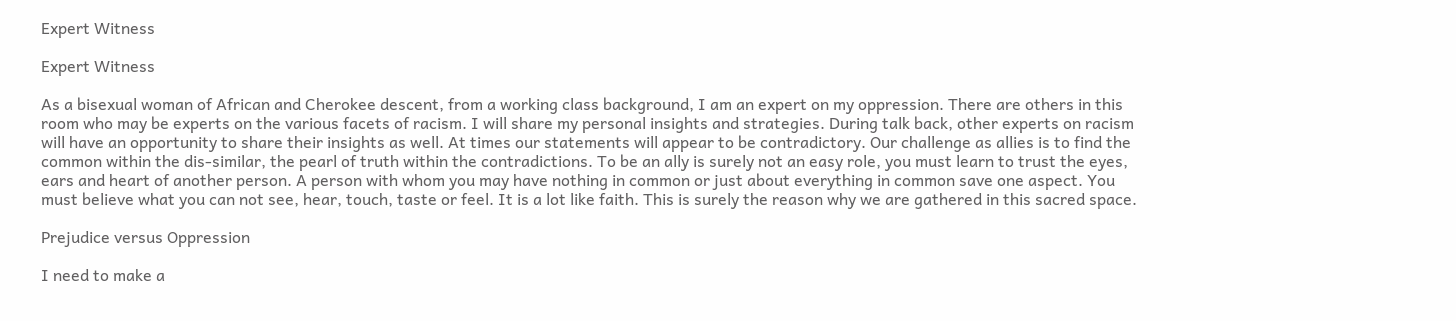Expert Witness

Expert Witness

As a bisexual woman of African and Cherokee descent, from a working class background, I am an expert on my oppression. There are others in this room who may be experts on the various facets of racism. I will share my personal insights and strategies. During talk back, other experts on racism will have an opportunity to share their insights as well. At times our statements will appear to be contradictory. Our challenge as allies is to find the common within the dis-similar, the pearl of truth within the contradictions. To be an ally is surely not an easy role, you must learn to trust the eyes, ears and heart of another person. A person with whom you may have nothing in common or just about everything in common save one aspect. You must believe what you can not see, hear, touch, taste or feel. It is a lot like faith. This is surely the reason why we are gathered in this sacred space.

Prejudice versus Oppression

I need to make a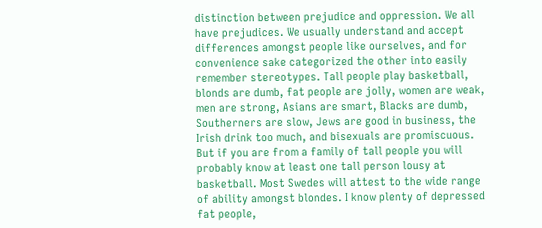distinction between prejudice and oppression. We all have prejudices. We usually understand and accept differences amongst people like ourselves, and for convenience sake categorized the other into easily remember stereotypes. Tall people play basketball, blonds are dumb, fat people are jolly, women are weak, men are strong, Asians are smart, Blacks are dumb, Southerners are slow, Jews are good in business, the Irish drink too much, and bisexuals are promiscuous. But if you are from a family of tall people you will probably know at least one tall person lousy at basketball. Most Swedes will attest to the wide range of ability amongst blondes. I know plenty of depressed fat people,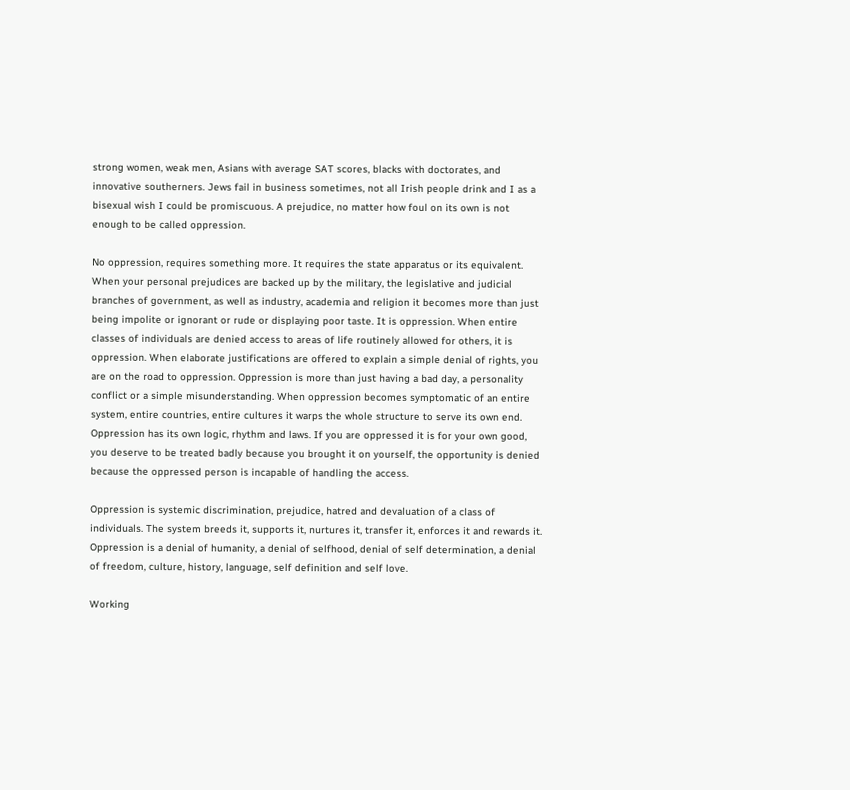strong women, weak men, Asians with average SAT scores, blacks with doctorates, and innovative southerners. Jews fail in business sometimes, not all Irish people drink and I as a bisexual wish I could be promiscuous. A prejudice, no matter how foul on its own is not enough to be called oppression.

No oppression, requires something more. It requires the state apparatus or its equivalent. When your personal prejudices are backed up by the military, the legislative and judicial branches of government, as well as industry, academia and religion it becomes more than just being impolite or ignorant or rude or displaying poor taste. It is oppression. When entire classes of individuals are denied access to areas of life routinely allowed for others, it is oppression. When elaborate justifications are offered to explain a simple denial of rights, you are on the road to oppression. Oppression is more than just having a bad day, a personality conflict or a simple misunderstanding. When oppression becomes symptomatic of an entire system, entire countries, entire cultures it warps the whole structure to serve its own end. Oppression has its own logic, rhythm and laws. If you are oppressed it is for your own good, you deserve to be treated badly because you brought it on yourself, the opportunity is denied because the oppressed person is incapable of handling the access.

Oppression is systemic discrimination, prejudice, hatred and devaluation of a class of individuals. The system breeds it, supports it, nurtures it, transfer it, enforces it and rewards it. Oppression is a denial of humanity, a denial of selfhood, denial of self determination, a denial of freedom, culture, history, language, self definition and self love.

Working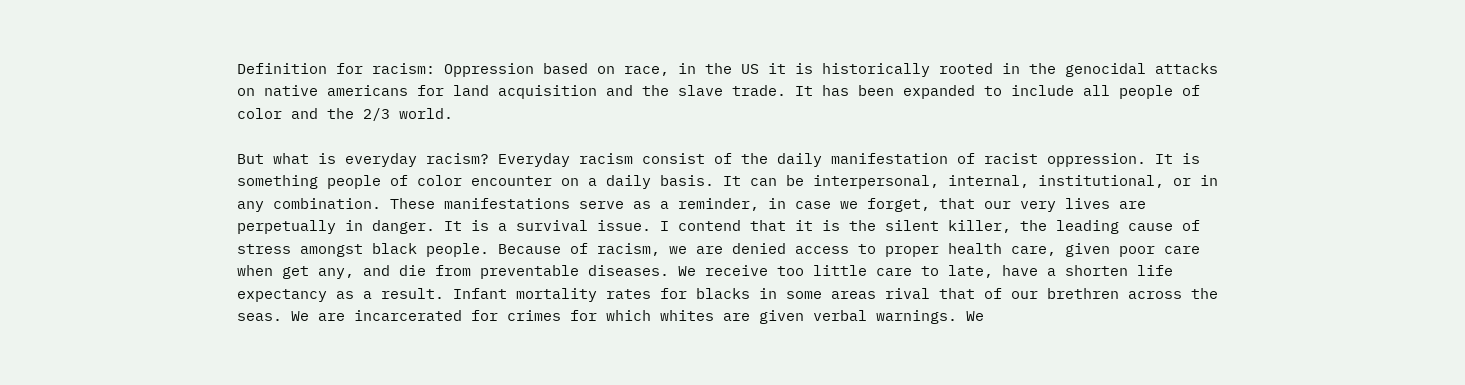Definition for racism: Oppression based on race, in the US it is historically rooted in the genocidal attacks on native americans for land acquisition and the slave trade. It has been expanded to include all people of color and the 2/3 world.

But what is everyday racism? Everyday racism consist of the daily manifestation of racist oppression. It is something people of color encounter on a daily basis. It can be interpersonal, internal, institutional, or in any combination. These manifestations serve as a reminder, in case we forget, that our very lives are perpetually in danger. It is a survival issue. I contend that it is the silent killer, the leading cause of stress amongst black people. Because of racism, we are denied access to proper health care, given poor care when get any, and die from preventable diseases. We receive too little care to late, have a shorten life expectancy as a result. Infant mortality rates for blacks in some areas rival that of our brethren across the seas. We are incarcerated for crimes for which whites are given verbal warnings. We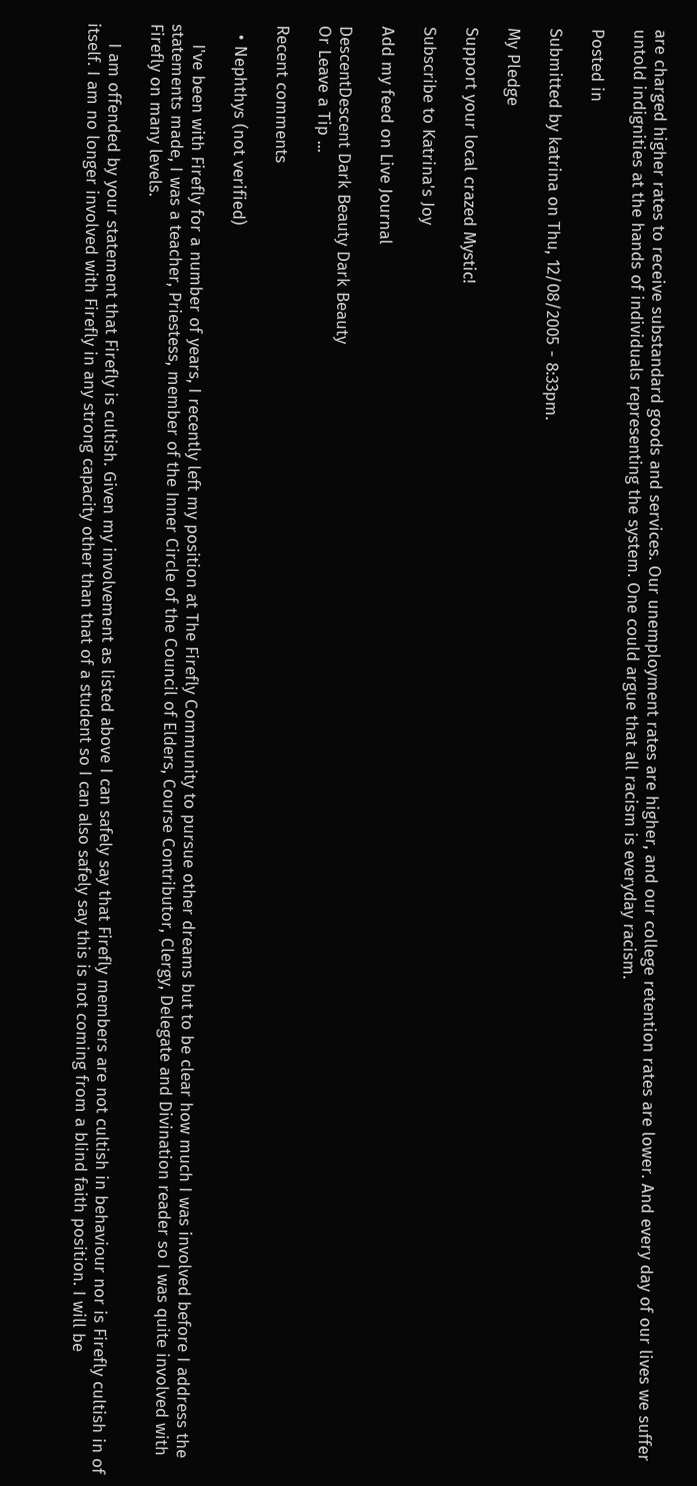are charged higher rates to receive substandard goods and services. Our unemployment rates are higher, and our college retention rates are lower. And every day of our lives we suffer untold indignities at the hands of individuals representing the system. One could argue that all racism is everyday racism.

Posted in

Submitted by katrina on Thu, 12/08/2005 - 8:33pm.

My Pledge

Support your local crazed Mystic!

Subscribe to Katrina's Joy

Add my feed on Live Journal

DescentDescent Dark Beauty Dark Beauty
Or Leave a Tip ...

Recent comments

  • Nephthys (not verified)

    I've been with Firefly for a number of years, I recently left my position at The Firefly Community to pursue other dreams but to be clear how much I was involved before I address the statements made, I was a teacher, Priestess, member of the Inner Circle of the Council of Elders, Course Contributor, Clergy, Delegate and Divination reader so I was quite involved with Firefly on many levels.

    I am offended by your statement that Firefly is cultish. Given my involvement as listed above I can safely say that Firefly members are not cultish in behaviour nor is Firefly cultish in of itself. I am no longer involved with Firefly in any strong capacity other than that of a student so I can also safely say this is not coming from a blind faith position. I will be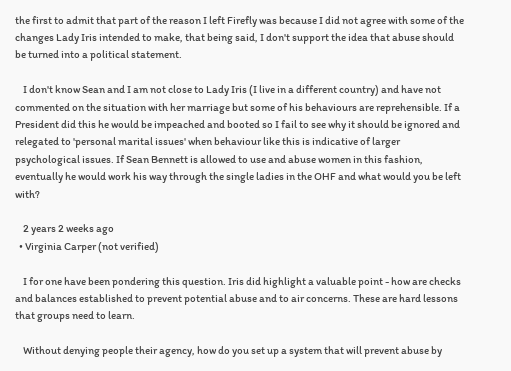the first to admit that part of the reason I left Firefly was because I did not agree with some of the changes Lady Iris intended to make, that being said, I don't support the idea that abuse should be turned into a political statement.

    I don't know Sean and I am not close to Lady Iris (I live in a different country) and have not commented on the situation with her marriage but some of his behaviours are reprehensible. If a President did this he would be impeached and booted so I fail to see why it should be ignored and relegated to 'personal marital issues' when behaviour like this is indicative of larger psychological issues. If Sean Bennett is allowed to use and abuse women in this fashion, eventually he would work his way through the single ladies in the OHF and what would you be left with?

    2 years 2 weeks ago
  • Virginia Carper (not verified)

    I for one have been pondering this question. Iris did highlight a valuable point - how are checks and balances established to prevent potential abuse and to air concerns. These are hard lessons that groups need to learn.

    Without denying people their agency, how do you set up a system that will prevent abuse by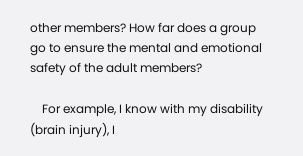other members? How far does a group go to ensure the mental and emotional safety of the adult members?

    For example, I know with my disability (brain injury), I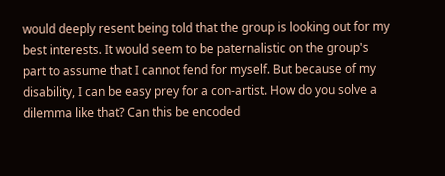would deeply resent being told that the group is looking out for my best interests. It would seem to be paternalistic on the group's part to assume that I cannot fend for myself. But because of my disability, I can be easy prey for a con-artist. How do you solve a dilemma like that? Can this be encoded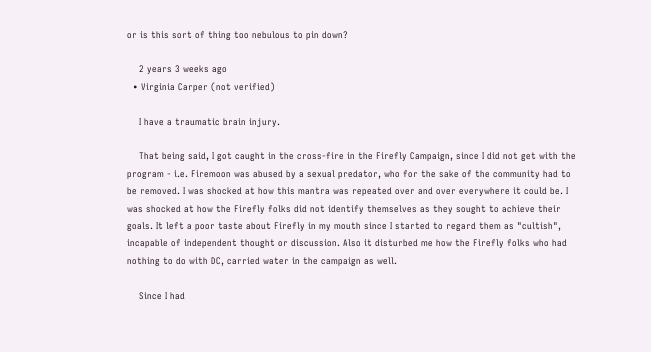or is this sort of thing too nebulous to pin down?

    2 years 3 weeks ago
  • Virginia Carper (not verified)

    I have a traumatic brain injury.

    That being said, I got caught in the cross-fire in the Firefly Campaign, since I did not get with the program - i.e. Firemoon was abused by a sexual predator, who for the sake of the community had to be removed. I was shocked at how this mantra was repeated over and over everywhere it could be. I was shocked at how the Firefly folks did not identify themselves as they sought to achieve their goals. It left a poor taste about Firefly in my mouth since I started to regard them as "cultish", incapable of independent thought or discussion. Also it disturbed me how the Firefly folks who had nothing to do with DC, carried water in the campaign as well.

    Since I had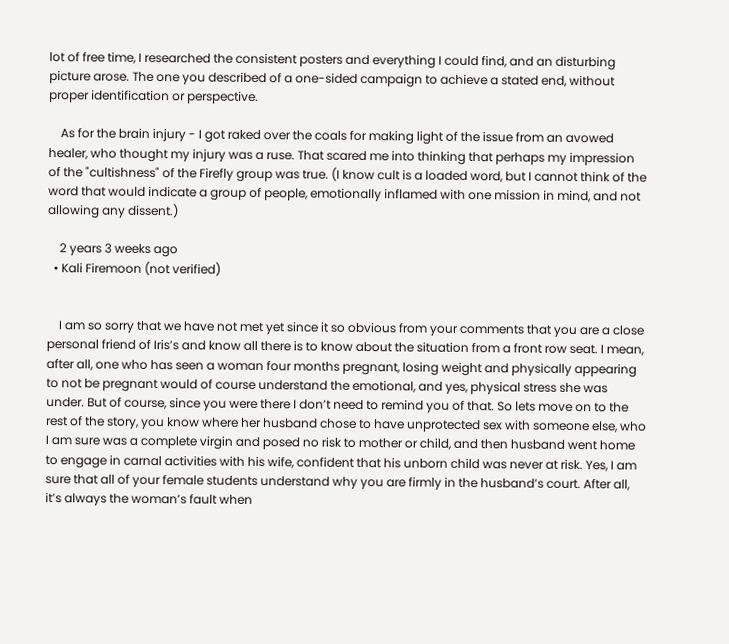lot of free time, I researched the consistent posters and everything I could find, and an disturbing picture arose. The one you described of a one-sided campaign to achieve a stated end, without proper identification or perspective.

    As for the brain injury - I got raked over the coals for making light of the issue from an avowed healer, who thought my injury was a ruse. That scared me into thinking that perhaps my impression of the "cultishness" of the Firefly group was true. (I know cult is a loaded word, but I cannot think of the word that would indicate a group of people, emotionally inflamed with one mission in mind, and not allowing any dissent.)

    2 years 3 weeks ago
  • Kali Firemoon (not verified)


    I am so sorry that we have not met yet since it so obvious from your comments that you are a close personal friend of Iris’s and know all there is to know about the situation from a front row seat. I mean, after all, one who has seen a woman four months pregnant, losing weight and physically appearing to not be pregnant would of course understand the emotional, and yes, physical stress she was under. But of course, since you were there I don’t need to remind you of that. So lets move on to the rest of the story, you know where her husband chose to have unprotected sex with someone else, who I am sure was a complete virgin and posed no risk to mother or child, and then husband went home to engage in carnal activities with his wife, confident that his unborn child was never at risk. Yes, I am sure that all of your female students understand why you are firmly in the husband’s court. After all, it’s always the woman’s fault when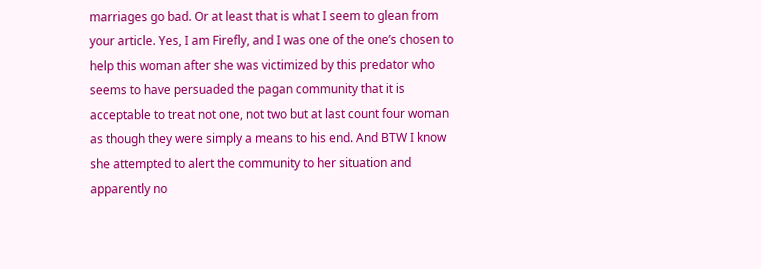marriages go bad. Or at least that is what I seem to glean from your article. Yes, I am Firefly, and I was one of the one’s chosen to help this woman after she was victimized by this predator who seems to have persuaded the pagan community that it is acceptable to treat not one, not two but at last count four woman as though they were simply a means to his end. And BTW I know she attempted to alert the community to her situation and apparently no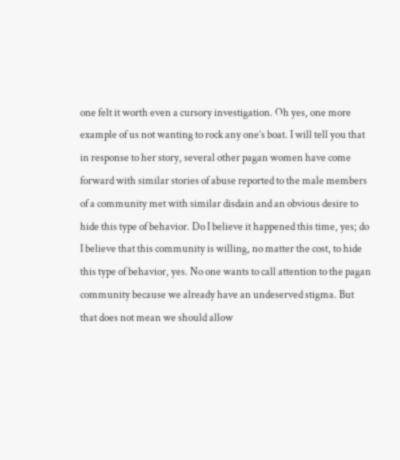one felt it worth even a cursory investigation. Oh yes, one more example of us not wanting to rock any one’s boat. I will tell you that in response to her story, several other pagan women have come forward with similar stories of abuse reported to the male members of a community met with similar disdain and an obvious desire to hide this type of behavior. Do I believe it happened this time, yes; do I believe that this community is willing, no matter the cost, to hide this type of behavior, yes. No one wants to call attention to the pagan community because we already have an undeserved stigma. But that does not mean we should allow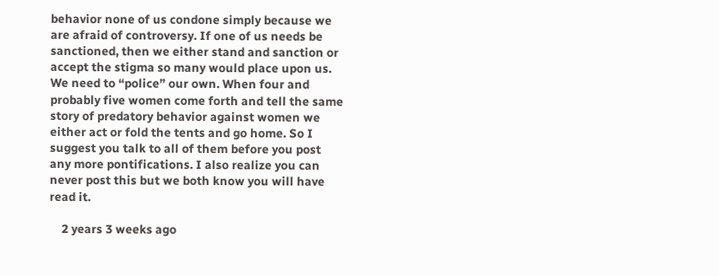behavior none of us condone simply because we are afraid of controversy. If one of us needs be sanctioned, then we either stand and sanction or accept the stigma so many would place upon us. We need to “police” our own. When four and probably five women come forth and tell the same story of predatory behavior against women we either act or fold the tents and go home. So I suggest you talk to all of them before you post any more pontifications. I also realize you can never post this but we both know you will have read it.

    2 years 3 weeks ago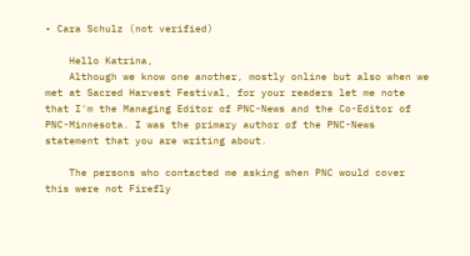• Cara Schulz (not verified)

    Hello Katrina,
    Although we know one another, mostly online but also when we met at Sacred Harvest Festival, for your readers let me note that I'm the Managing Editor of PNC-News and the Co-Editor of PNC-Minnesota. I was the primary author of the PNC-News statement that you are writing about.

    The persons who contacted me asking when PNC would cover this were not Firefly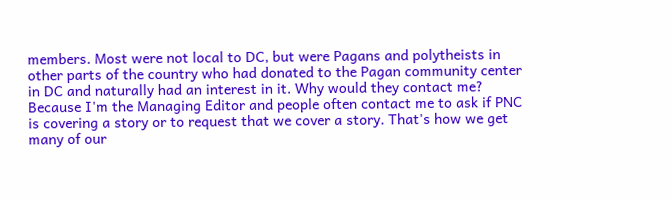members. Most were not local to DC, but were Pagans and polytheists in other parts of the country who had donated to the Pagan community center in DC and naturally had an interest in it. Why would they contact me? Because I'm the Managing Editor and people often contact me to ask if PNC is covering a story or to request that we cover a story. That's how we get many of our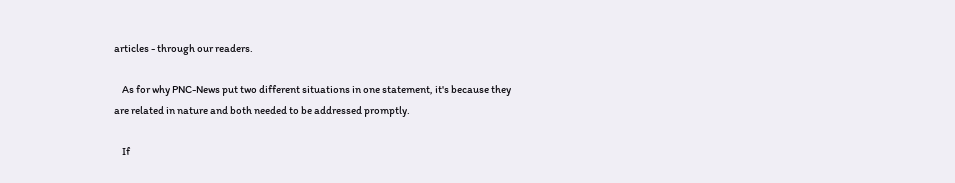articles - through our readers.

    As for why PNC-News put two different situations in one statement, it's because they are related in nature and both needed to be addressed promptly.

    If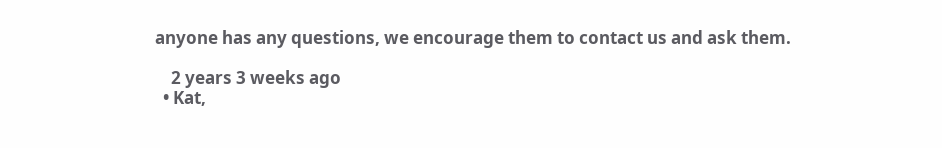anyone has any questions, we encourage them to contact us and ask them.

    2 years 3 weeks ago
  • Kat,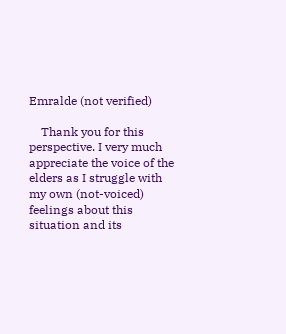Emralde (not verified)

    Thank you for this perspective. I very much appreciate the voice of the elders as I struggle with my own (not-voiced) feelings about this situation and its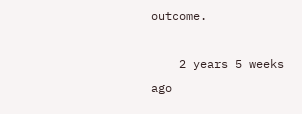outcome.

    2 years 5 weeks ago